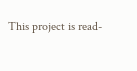This project is read-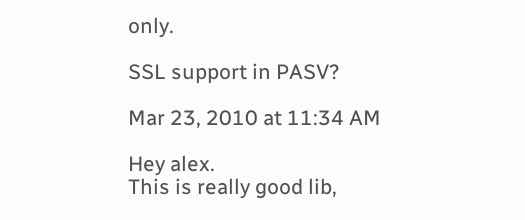only.

SSL support in PASV?

Mar 23, 2010 at 11:34 AM

Hey alex.
This is really good lib,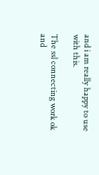and i am really happy to use with this.

The ssl connecting work ok and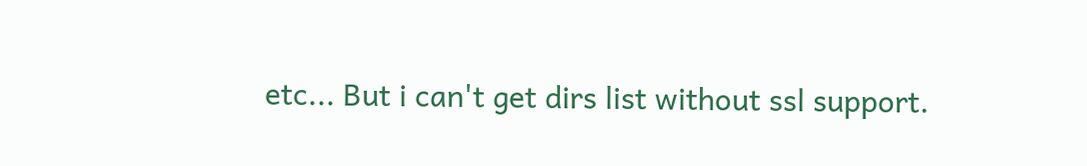etc... But i can't get dirs list without ssl support.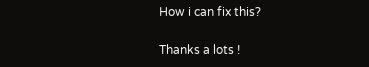How i can fix this?

Thanks a lots !